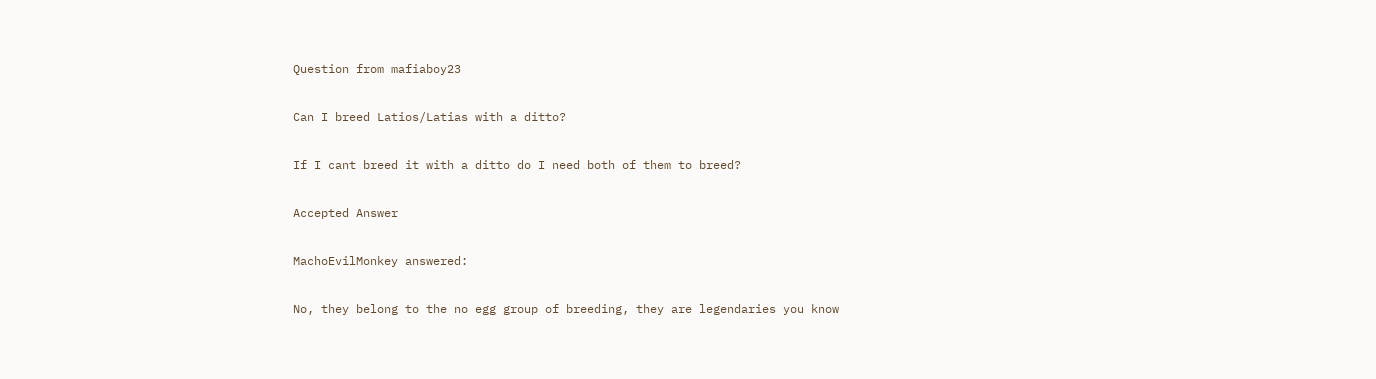Question from mafiaboy23

Can I breed Latios/Latias with a ditto?

If I cant breed it with a ditto do I need both of them to breed?

Accepted Answer

MachoEvilMonkey answered:

No, they belong to the no egg group of breeding, they are legendaries you know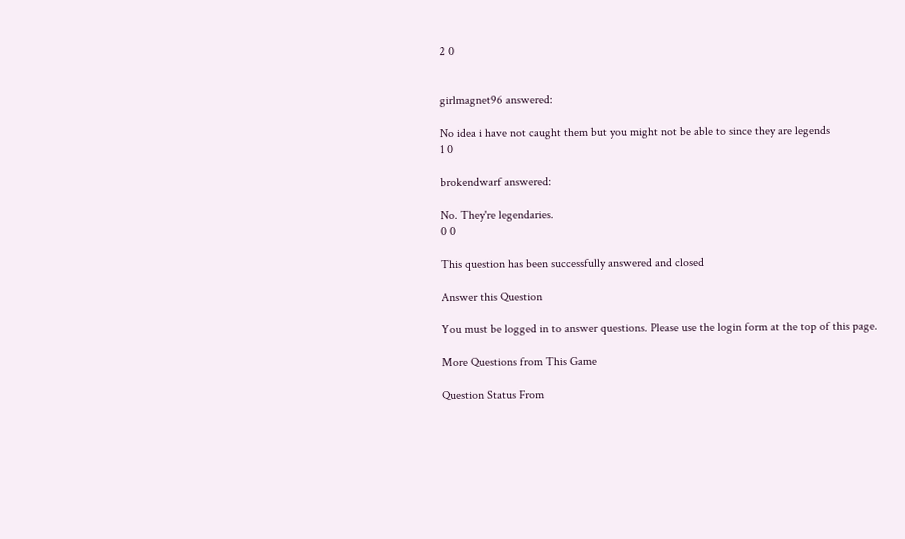2 0


girlmagnet96 answered:

No idea i have not caught them but you might not be able to since they are legends
1 0

brokendwarf answered:

No. They're legendaries.
0 0

This question has been successfully answered and closed

Answer this Question

You must be logged in to answer questions. Please use the login form at the top of this page.

More Questions from This Game

Question Status From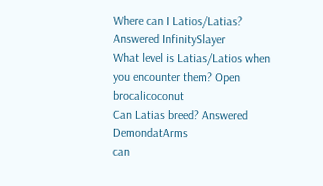Where can I Latios/Latias? Answered InfinitySlayer
What level is Latias/Latios when you encounter them? Open brocalicoconut
Can Latias breed? Answered DemondatArms
can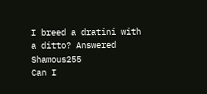I breed a dratini with a ditto? Answered Shamous255
Can I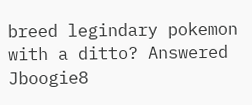breed legindary pokemon with a ditto? Answered Jboogie8